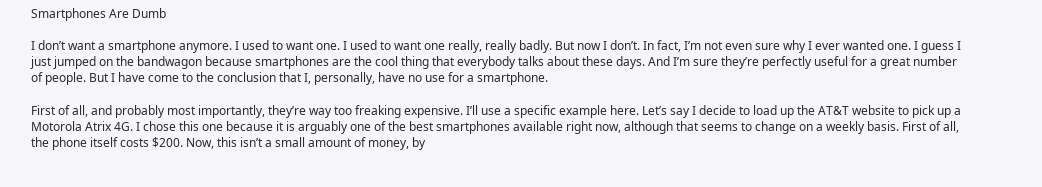Smartphones Are Dumb

I don’t want a smartphone anymore. I used to want one. I used to want one really, really badly. But now I don’t. In fact, I’m not even sure why I ever wanted one. I guess I just jumped on the bandwagon because smartphones are the cool thing that everybody talks about these days. And I’m sure they’re perfectly useful for a great number of people. But I have come to the conclusion that I, personally, have no use for a smartphone.

First of all, and probably most importantly, they’re way too freaking expensive. I’ll use a specific example here. Let’s say I decide to load up the AT&T website to pick up a Motorola Atrix 4G. I chose this one because it is arguably one of the best smartphones available right now, although that seems to change on a weekly basis. First of all, the phone itself costs $200. Now, this isn’t a small amount of money, by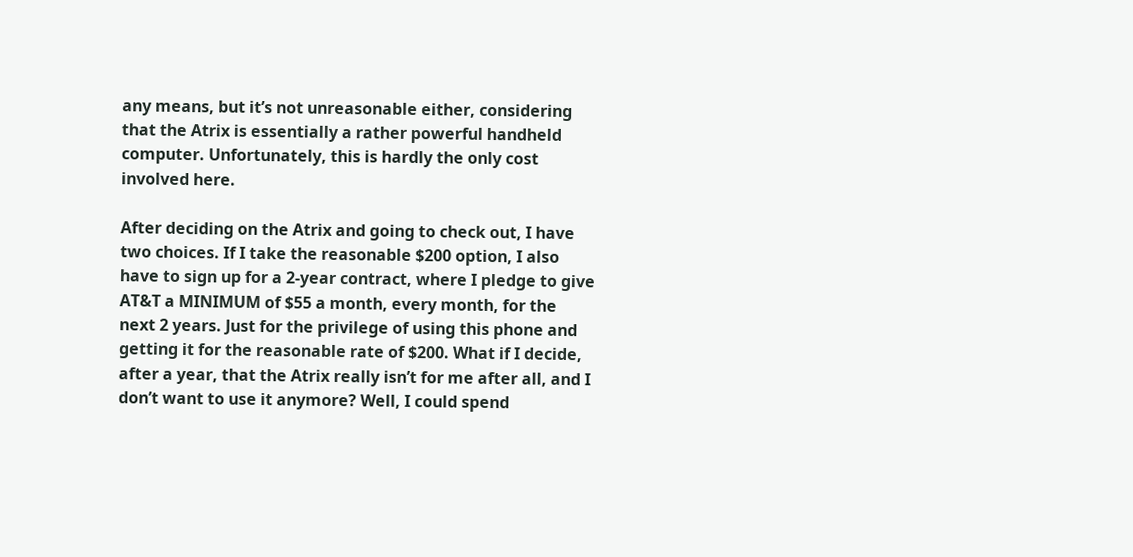any means, but it’s not unreasonable either, considering that the Atrix is essentially a rather powerful handheld computer. Unfortunately, this is hardly the only cost involved here.

After deciding on the Atrix and going to check out, I have two choices. If I take the reasonable $200 option, I also have to sign up for a 2-year contract, where I pledge to give AT&T a MINIMUM of $55 a month, every month, for the next 2 years. Just for the privilege of using this phone and getting it for the reasonable rate of $200. What if I decide, after a year, that the Atrix really isn’t for me after all, and I don’t want to use it anymore? Well, I could spend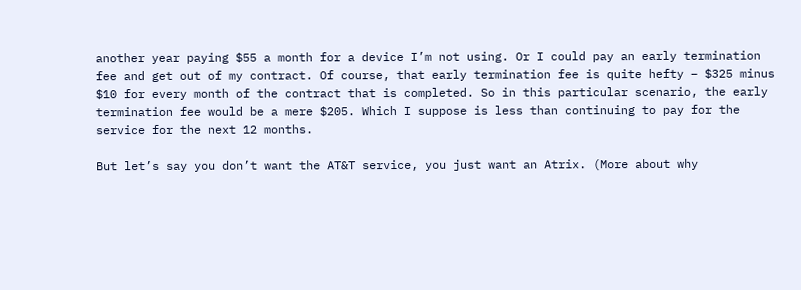another year paying $55 a month for a device I’m not using. Or I could pay an early termination fee and get out of my contract. Of course, that early termination fee is quite hefty – $325 minus $10 for every month of the contract that is completed. So in this particular scenario, the early termination fee would be a mere $205. Which I suppose is less than continuing to pay for the service for the next 12 months.

But let’s say you don’t want the AT&T service, you just want an Atrix. (More about why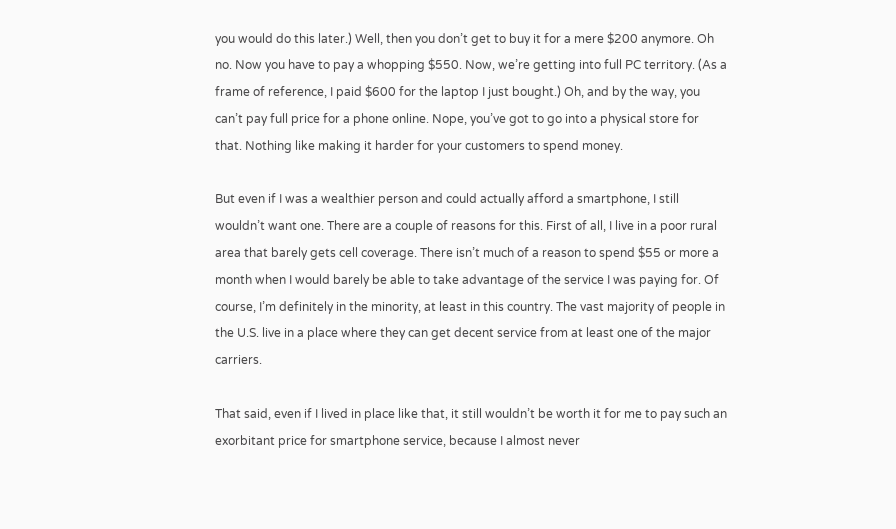you would do this later.) Well, then you don’t get to buy it for a mere $200 anymore. Oh no. Now you have to pay a whopping $550. Now, we’re getting into full PC territory. (As a frame of reference, I paid $600 for the laptop I just bought.) Oh, and by the way, you can’t pay full price for a phone online. Nope, you’ve got to go into a physical store for that. Nothing like making it harder for your customers to spend money.

But even if I was a wealthier person and could actually afford a smartphone, I still wouldn’t want one. There are a couple of reasons for this. First of all, I live in a poor rural area that barely gets cell coverage. There isn’t much of a reason to spend $55 or more a month when I would barely be able to take advantage of the service I was paying for. Of course, I’m definitely in the minority, at least in this country. The vast majority of people in the U.S. live in a place where they can get decent service from at least one of the major carriers.

That said, even if I lived in place like that, it still wouldn’t be worth it for me to pay such an exorbitant price for smartphone service, because I almost never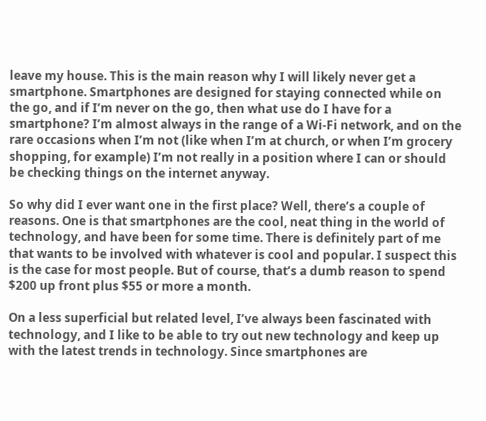leave my house. This is the main reason why I will likely never get a smartphone. Smartphones are designed for staying connected while on the go, and if I’m never on the go, then what use do I have for a smartphone? I’m almost always in the range of a Wi-Fi network, and on the rare occasions when I’m not (like when I’m at church, or when I’m grocery shopping, for example) I’m not really in a position where I can or should be checking things on the internet anyway.

So why did I ever want one in the first place? Well, there’s a couple of reasons. One is that smartphones are the cool, neat thing in the world of technology, and have been for some time. There is definitely part of me that wants to be involved with whatever is cool and popular. I suspect this is the case for most people. But of course, that’s a dumb reason to spend $200 up front plus $55 or more a month.

On a less superficial but related level, I’ve always been fascinated with technology, and I like to be able to try out new technology and keep up with the latest trends in technology. Since smartphones are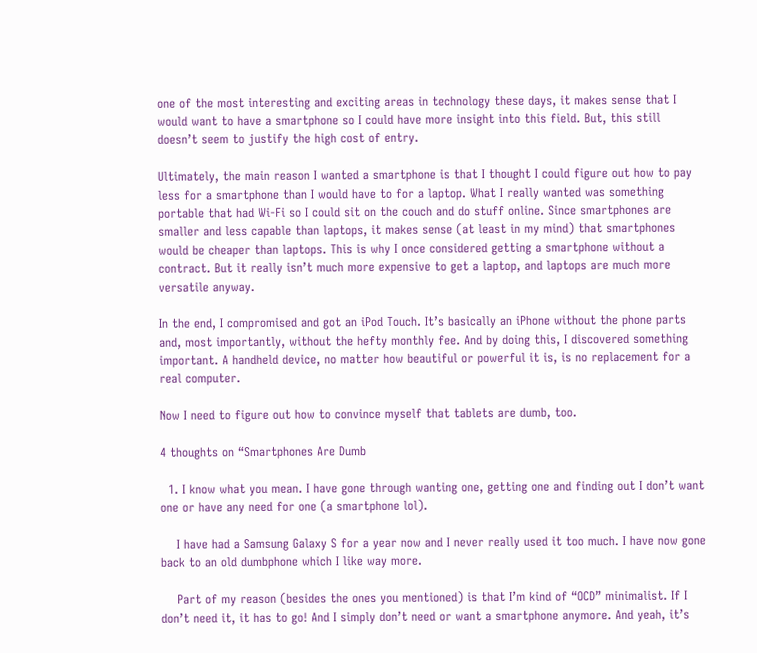one of the most interesting and exciting areas in technology these days, it makes sense that I would want to have a smartphone so I could have more insight into this field. But, this still doesn’t seem to justify the high cost of entry.

Ultimately, the main reason I wanted a smartphone is that I thought I could figure out how to pay less for a smartphone than I would have to for a laptop. What I really wanted was something portable that had Wi-Fi so I could sit on the couch and do stuff online. Since smartphones are smaller and less capable than laptops, it makes sense (at least in my mind) that smartphones would be cheaper than laptops. This is why I once considered getting a smartphone without a contract. But it really isn’t much more expensive to get a laptop, and laptops are much more versatile anyway.

In the end, I compromised and got an iPod Touch. It’s basically an iPhone without the phone parts and, most importantly, without the hefty monthly fee. And by doing this, I discovered something important. A handheld device, no matter how beautiful or powerful it is, is no replacement for a real computer.

Now I need to figure out how to convince myself that tablets are dumb, too.

4 thoughts on “Smartphones Are Dumb

  1. I know what you mean. I have gone through wanting one, getting one and finding out I don’t want one or have any need for one (a smartphone lol).

    I have had a Samsung Galaxy S for a year now and I never really used it too much. I have now gone back to an old dumbphone which I like way more.

    Part of my reason (besides the ones you mentioned) is that I’m kind of “OCD” minimalist. If I don’t need it, it has to go! And I simply don’t need or want a smartphone anymore. And yeah, it’s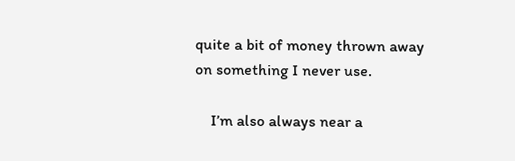quite a bit of money thrown away on something I never use.

    I’m also always near a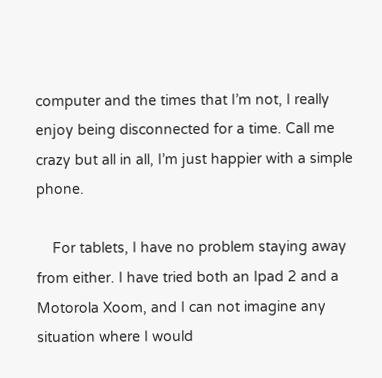computer and the times that I’m not, I really enjoy being disconnected for a time. Call me crazy but all in all, I’m just happier with a simple phone.

    For tablets, I have no problem staying away from either. I have tried both an Ipad 2 and a Motorola Xoom, and I can not imagine any situation where I would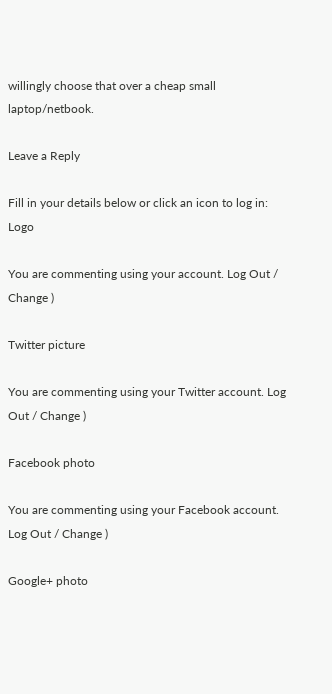willingly choose that over a cheap small laptop/netbook.

Leave a Reply

Fill in your details below or click an icon to log in: Logo

You are commenting using your account. Log Out / Change )

Twitter picture

You are commenting using your Twitter account. Log Out / Change )

Facebook photo

You are commenting using your Facebook account. Log Out / Change )

Google+ photo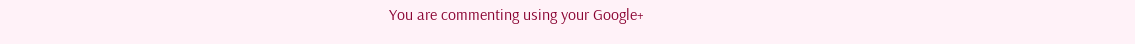You are commenting using your Google+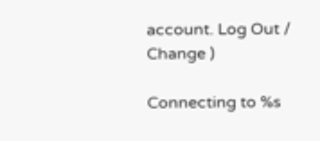account. Log Out / Change )

Connecting to %s